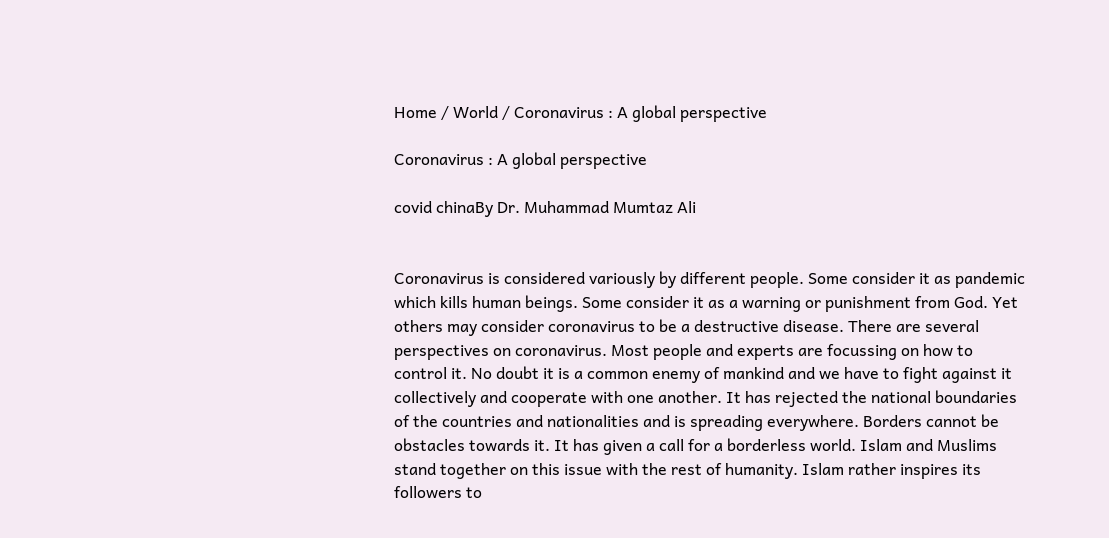Home / World / Coronavirus : A global perspective

Coronavirus : A global perspective

covid chinaBy Dr. Muhammad Mumtaz Ali


Coronavirus is considered variously by different people. Some consider it as pandemic which kills human beings. Some consider it as a warning or punishment from God. Yet others may consider coronavirus to be a destructive disease. There are several perspectives on coronavirus. Most people and experts are focussing on how to control it. No doubt it is a common enemy of mankind and we have to fight against it collectively and cooperate with one another. It has rejected the national boundaries of the countries and nationalities and is spreading everywhere. Borders cannot be obstacles towards it. It has given a call for a borderless world. Islam and Muslims stand together on this issue with the rest of humanity. Islam rather inspires its followers to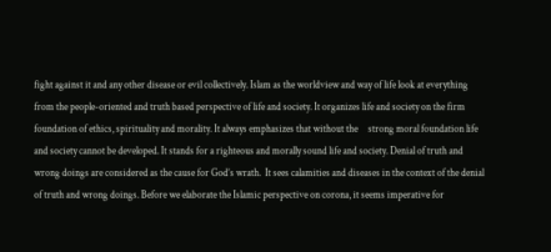fight against it and any other disease or evil collectively. Islam as the worldview and way of life look at everything from the people-oriented and truth based perspective of life and society. It organizes life and society on the firm foundation of ethics, spirituality and morality. It always emphasizes that without the     strong moral foundation life and society cannot be developed. It stands for a righteous and morally sound life and society. Denial of truth and wrong doings are considered as the cause for God’s wrath.  It sees calamities and diseases in the context of the denial of truth and wrong doings. Before we elaborate the Islamic perspective on corona, it seems imperative for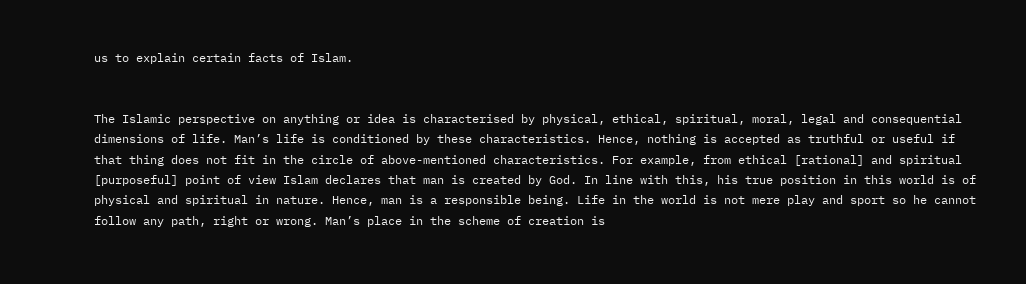us to explain certain facts of Islam.


The Islamic perspective on anything or idea is characterised by physical, ethical, spiritual, moral, legal and consequential dimensions of life. Man’s life is conditioned by these characteristics. Hence, nothing is accepted as truthful or useful if that thing does not fit in the circle of above-mentioned characteristics. For example, from ethical [rational] and spiritual [purposeful] point of view Islam declares that man is created by God. In line with this, his true position in this world is of physical and spiritual in nature. Hence, man is a responsible being. Life in the world is not mere play and sport so he cannot follow any path, right or wrong. Man’s place in the scheme of creation is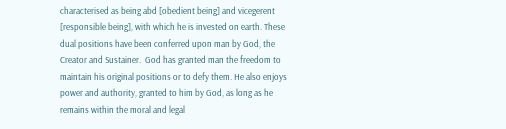characterised as being abd [obedient being] and vicegerent [responsible being], with which he is invested on earth. These dual positions have been conferred upon man by God, the Creator and Sustainer.  God has granted man the freedom to maintain his original positions or to defy them. He also enjoys power and authority, granted to him by God, as long as he remains within the moral and legal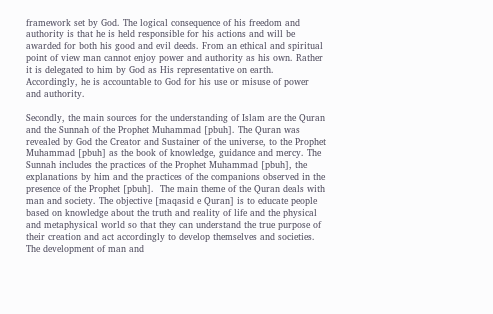framework set by God. The logical consequence of his freedom and authority is that he is held responsible for his actions and will be awarded for both his good and evil deeds. From an ethical and spiritual point of view man cannot enjoy power and authority as his own. Rather it is delegated to him by God as His representative on earth. Accordingly, he is accountable to God for his use or misuse of power and authority.

Secondly, the main sources for the understanding of Islam are the Quran and the Sunnah of the Prophet Muhammad [pbuh]. The Quran was revealed by God the Creator and Sustainer of the universe, to the Prophet Muhammad [pbuh] as the book of knowledge, guidance and mercy. The Sunnah includes the practices of the Prophet Muhammad [pbuh], the explanations by him and the practices of the companions observed in the presence of the Prophet [pbuh].  The main theme of the Quran deals with man and society. The objective [maqasid e Quran] is to educate people based on knowledge about the truth and reality of life and the physical and metaphysical world so that they can understand the true purpose of their creation and act accordingly to develop themselves and societies. The development of man and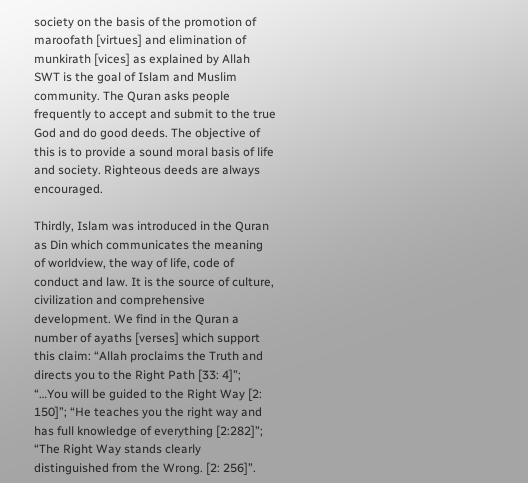society on the basis of the promotion of maroofath [virtues] and elimination of munkirath [vices] as explained by Allah SWT is the goal of Islam and Muslim community. The Quran asks people frequently to accept and submit to the true God and do good deeds. The objective of this is to provide a sound moral basis of life and society. Righteous deeds are always encouraged.

Thirdly, Islam was introduced in the Quran as Din which communicates the meaning of worldview, the way of life, code of conduct and law. It is the source of culture, civilization and comprehensive development. We find in the Quran a number of ayaths [verses] which support this claim: “Allah proclaims the Truth and directs you to the Right Path [33: 4]”; “…You will be guided to the Right Way [2: 150]”; “He teaches you the right way and has full knowledge of everything [2:282]”; “The Right Way stands clearly distinguished from the Wrong. [2: 256]”.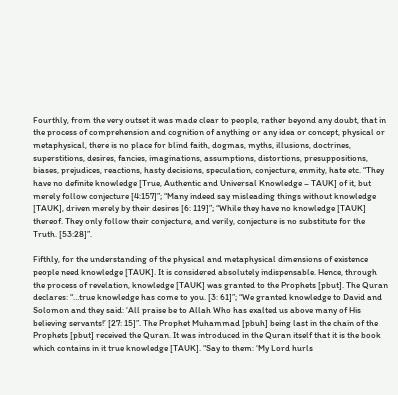Fourthly, from the very outset it was made clear to people, rather beyond any doubt, that in the process of comprehension and cognition of anything or any idea or concept, physical or metaphysical, there is no place for blind faith, dogmas, myths, illusions, doctrines, superstitions, desires, fancies, imaginations, assumptions, distortions, presuppositions, biases, prejudices, reactions, hasty decisions, speculation, conjecture, enmity, hate etc. “They have no definite knowledge [True, Authentic and Universal Knowledge – TAUK] of it, but merely follow conjecture [4:157]”; “Many indeed say misleading things without knowledge [TAUK], driven merely by their desires [6: 119]”; “While they have no knowledge [TAUK] thereof. They only follow their conjecture, and verily, conjecture is no substitute for the Truth. [53:28]”.

Fifthly, for the understanding of the physical and metaphysical dimensions of existence people need knowledge [TAUK]. It is considered absolutely indispensable. Hence, through the process of revelation, knowledge [TAUK] was granted to the Prophets [pbut]. The Quran declares: “…true knowledge has come to you. [3: 61]”; “We granted knowledge to David and Solomon and they said: ‘All praise be to Allah Who has exalted us above many of His believing servants!’ [27: 15]”. The Prophet Muhammad [pbuh] being last in the chain of the Prophets [pbut] received the Quran. It was introduced in the Quran itself that it is the book which contains in it true knowledge [TAUK]. “Say to them: ‘My Lord hurls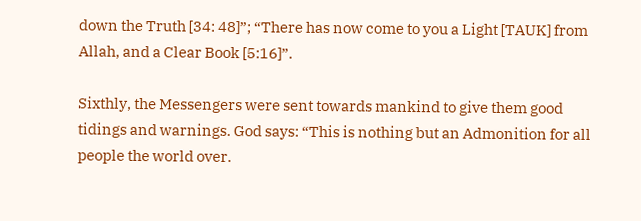down the Truth [34: 48]”; “There has now come to you a Light [TAUK] from Allah, and a Clear Book [5:16]”.

Sixthly, the Messengers were sent towards mankind to give them good tidings and warnings. God says: “This is nothing but an Admonition for all people the world over.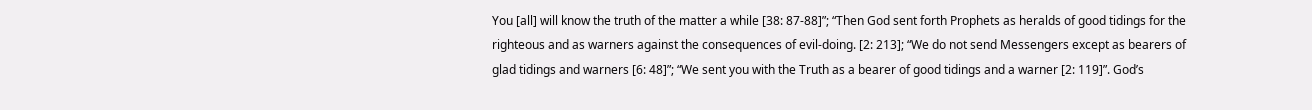You [all] will know the truth of the matter a while [38: 87-88]”; “Then God sent forth Prophets as heralds of good tidings for the righteous and as warners against the consequences of evil-doing. [2: 213]; “We do not send Messengers except as bearers of glad tidings and warners [6: 48]”; “We sent you with the Truth as a bearer of good tidings and a warner [2: 119]”. God’s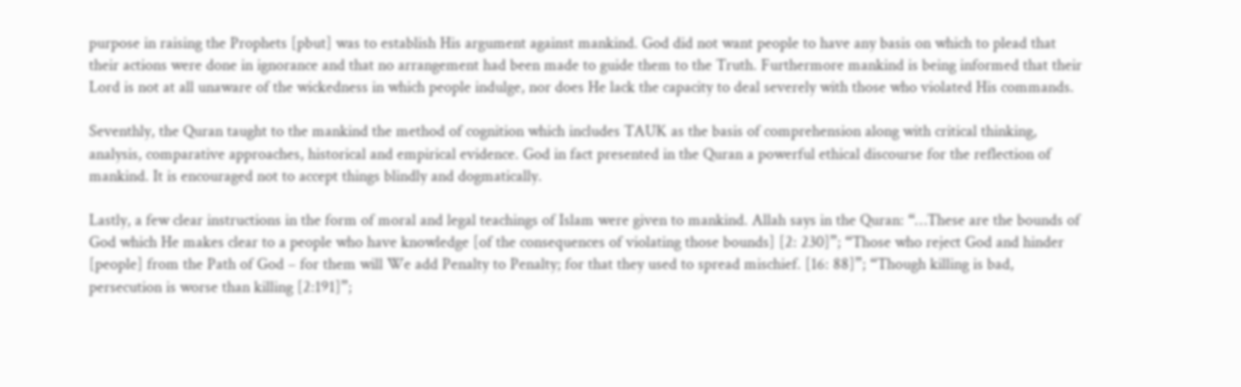purpose in raising the Prophets [pbut] was to establish His argument against mankind. God did not want people to have any basis on which to plead that their actions were done in ignorance and that no arrangement had been made to guide them to the Truth. Furthermore mankind is being informed that their Lord is not at all unaware of the wickedness in which people indulge, nor does He lack the capacity to deal severely with those who violated His commands.

Seventhly, the Quran taught to the mankind the method of cognition which includes TAUK as the basis of comprehension along with critical thinking, analysis, comparative approaches, historical and empirical evidence. God in fact presented in the Quran a powerful ethical discourse for the reflection of mankind. It is encouraged not to accept things blindly and dogmatically.

Lastly, a few clear instructions in the form of moral and legal teachings of Islam were given to mankind. Allah says in the Quran: “…These are the bounds of God which He makes clear to a people who have knowledge [of the consequences of violating those bounds] [2: 230]”; “Those who reject God and hinder [people] from the Path of God – for them will We add Penalty to Penalty; for that they used to spread mischief. [16: 88]”; “Though killing is bad, persecution is worse than killing [2:191]”;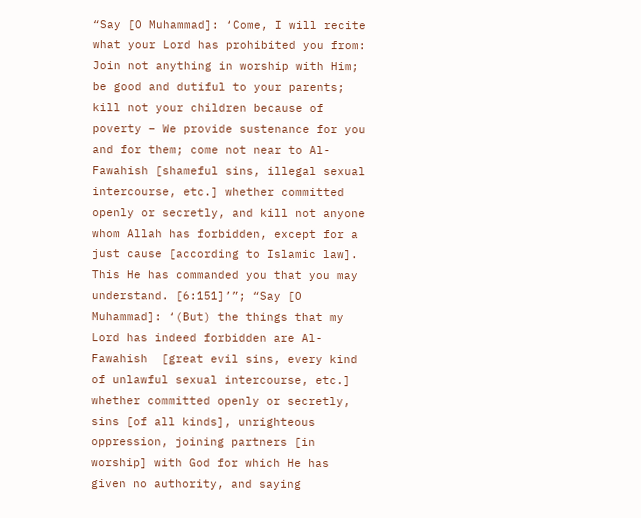“Say [O Muhammad]: ‘Come, I will recite what your Lord has prohibited you from: Join not anything in worship with Him; be good and dutiful to your parents; kill not your children because of poverty – We provide sustenance for you and for them; come not near to Al-Fawahish [shameful sins, illegal sexual intercourse, etc.] whether committed openly or secretly, and kill not anyone whom Allah has forbidden, except for a just cause [according to Islamic law]. This He has commanded you that you may understand. [6:151]’”; “Say [O Muhammad]: ‘(But) the things that my Lord has indeed forbidden are Al-Fawahish  [great evil sins, every kind of unlawful sexual intercourse, etc.] whether committed openly or secretly, sins [of all kinds], unrighteous oppression, joining partners [in worship] with God for which He has given no authority, and saying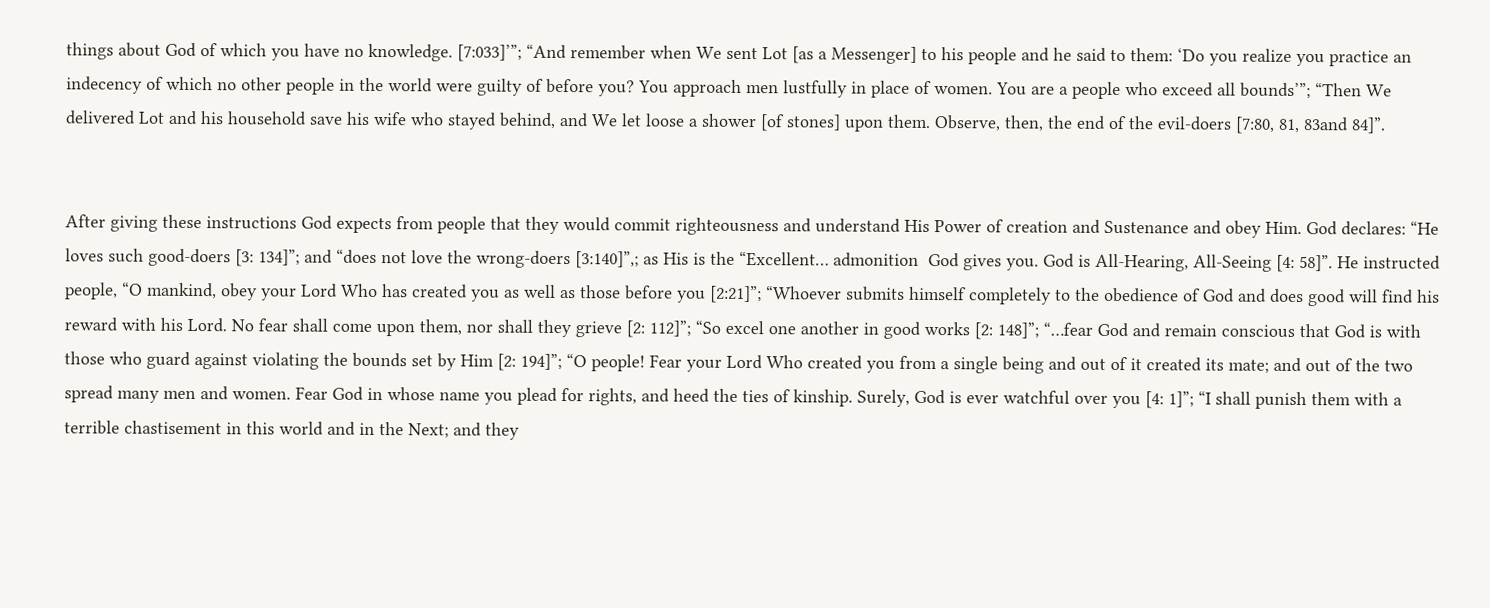things about God of which you have no knowledge. [7:033]’”; “And remember when We sent Lot [as a Messenger] to his people and he said to them: ‘Do you realize you practice an indecency of which no other people in the world were guilty of before you? You approach men lustfully in place of women. You are a people who exceed all bounds’”; “Then We delivered Lot and his household save his wife who stayed behind, and We let loose a shower [of stones] upon them. Observe, then, the end of the evil-doers [7:80, 81, 83and 84]”.


After giving these instructions God expects from people that they would commit righteousness and understand His Power of creation and Sustenance and obey Him. God declares: “He loves such good-doers [3: 134]”; and “does not love the wrong-doers [3:140]”,; as His is the “Excellent… admonition  God gives you. God is All-Hearing, All-Seeing [4: 58]”. He instructed people, “O mankind, obey your Lord Who has created you as well as those before you [2:21]”; “Whoever submits himself completely to the obedience of God and does good will find his reward with his Lord. No fear shall come upon them, nor shall they grieve [2: 112]”; “So excel one another in good works [2: 148]”; “…fear God and remain conscious that God is with those who guard against violating the bounds set by Him [2: 194]”; “O people! Fear your Lord Who created you from a single being and out of it created its mate; and out of the two spread many men and women. Fear God in whose name you plead for rights, and heed the ties of kinship. Surely, God is ever watchful over you [4: 1]”; “I shall punish them with a terrible chastisement in this world and in the Next; and they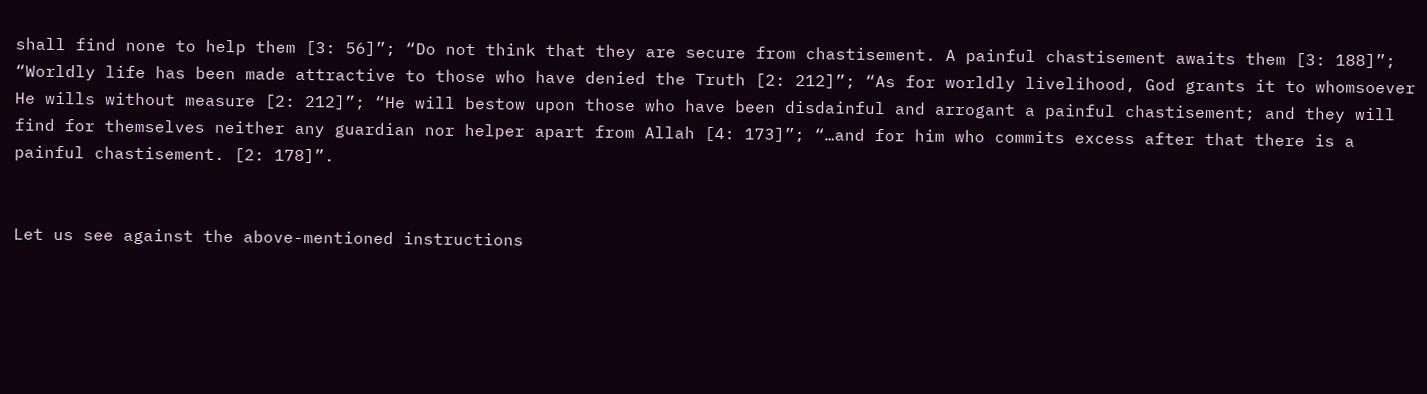shall find none to help them [3: 56]”; “Do not think that they are secure from chastisement. A painful chastisement awaits them [3: 188]”; “Worldly life has been made attractive to those who have denied the Truth [2: 212]”; “As for worldly livelihood, God grants it to whomsoever He wills without measure [2: 212]”; “He will bestow upon those who have been disdainful and arrogant a painful chastisement; and they will find for themselves neither any guardian nor helper apart from Allah [4: 173]”; “…and for him who commits excess after that there is a painful chastisement. [2: 178]”.


Let us see against the above-mentioned instructions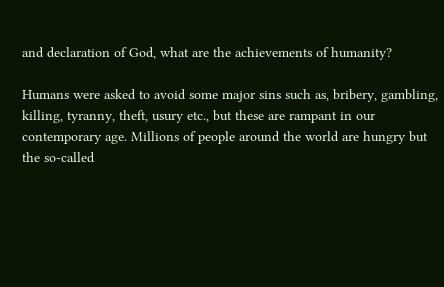and declaration of God, what are the achievements of humanity?

Humans were asked to avoid some major sins such as, bribery, gambling, killing, tyranny, theft, usury etc., but these are rampant in our contemporary age. Millions of people around the world are hungry but the so-called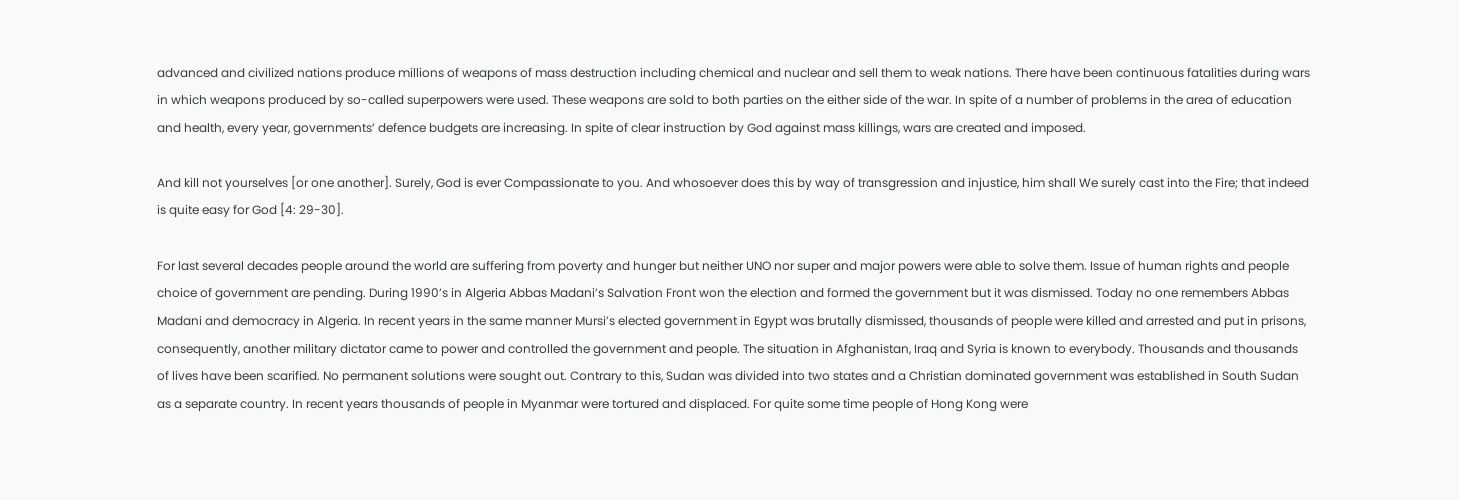advanced and civilized nations produce millions of weapons of mass destruction including chemical and nuclear and sell them to weak nations. There have been continuous fatalities during wars in which weapons produced by so-called superpowers were used. These weapons are sold to both parties on the either side of the war. In spite of a number of problems in the area of education and health, every year, governments’ defence budgets are increasing. In spite of clear instruction by God against mass killings, wars are created and imposed.

And kill not yourselves [or one another]. Surely, God is ever Compassionate to you. And whosoever does this by way of transgression and injustice, him shall We surely cast into the Fire; that indeed is quite easy for God [4: 29-30].

For last several decades people around the world are suffering from poverty and hunger but neither UNO nor super and major powers were able to solve them. Issue of human rights and people choice of government are pending. During 1990’s in Algeria Abbas Madani’s Salvation Front won the election and formed the government but it was dismissed. Today no one remembers Abbas Madani and democracy in Algeria. In recent years in the same manner Mursi’s elected government in Egypt was brutally dismissed, thousands of people were killed and arrested and put in prisons, consequently, another military dictator came to power and controlled the government and people. The situation in Afghanistan, Iraq and Syria is known to everybody. Thousands and thousands of lives have been scarified. No permanent solutions were sought out. Contrary to this, Sudan was divided into two states and a Christian dominated government was established in South Sudan as a separate country. In recent years thousands of people in Myanmar were tortured and displaced. For quite some time people of Hong Kong were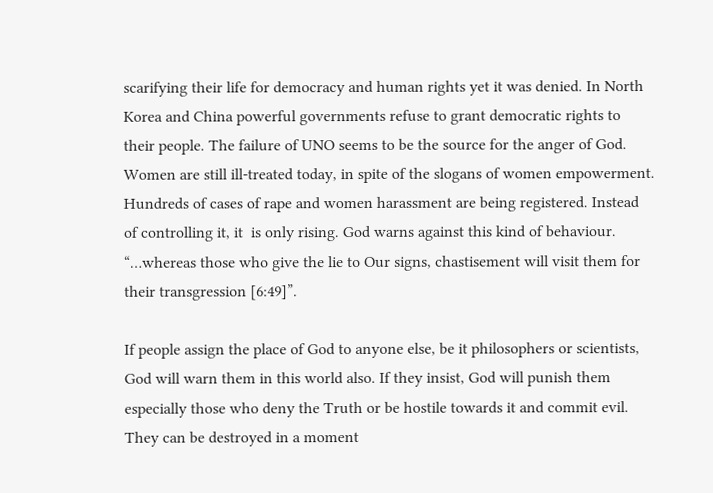scarifying their life for democracy and human rights yet it was denied. In North Korea and China powerful governments refuse to grant democratic rights to their people. The failure of UNO seems to be the source for the anger of God. Women are still ill-treated today, in spite of the slogans of women empowerment. Hundreds of cases of rape and women harassment are being registered. Instead of controlling it, it  is only rising. God warns against this kind of behaviour. “…whereas those who give the lie to Our signs, chastisement will visit them for their transgression [6:49]”.

If people assign the place of God to anyone else, be it philosophers or scientists, God will warn them in this world also. If they insist, God will punish them especially those who deny the Truth or be hostile towards it and commit evil. They can be destroyed in a moment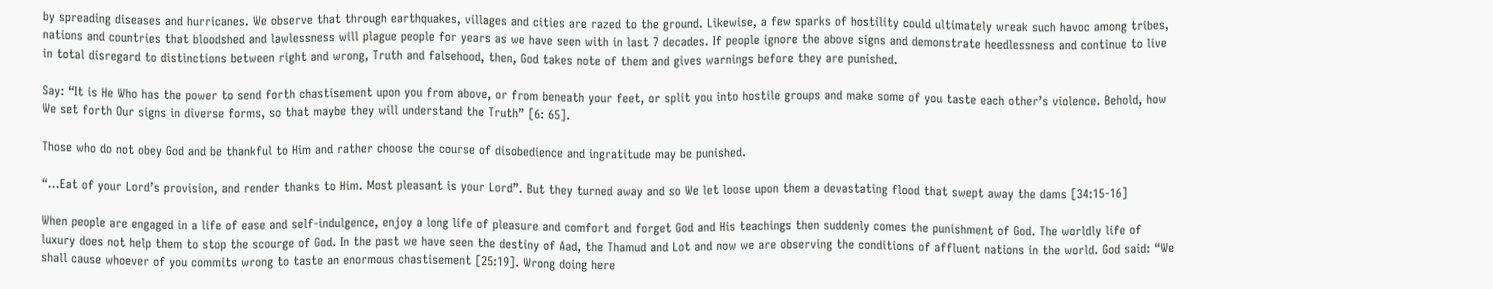by spreading diseases and hurricanes. We observe that through earthquakes, villages and cities are razed to the ground. Likewise, a few sparks of hostility could ultimately wreak such havoc among tribes, nations and countries that bloodshed and lawlessness will plague people for years as we have seen with in last 7 decades. If people ignore the above signs and demonstrate heedlessness and continue to live in total disregard to distinctions between right and wrong, Truth and falsehood, then, God takes note of them and gives warnings before they are punished.

Say: “It is He Who has the power to send forth chastisement upon you from above, or from beneath your feet, or split you into hostile groups and make some of you taste each other’s violence. Behold, how We set forth Our signs in diverse forms, so that maybe they will understand the Truth” [6: 65].

Those who do not obey God and be thankful to Him and rather choose the course of disobedience and ingratitude may be punished.

“…Eat of your Lord’s provision, and render thanks to Him. Most pleasant is your Lord”. But they turned away and so We let loose upon them a devastating flood that swept away the dams [34:15-16]

When people are engaged in a life of ease and self-indulgence, enjoy a long life of pleasure and comfort and forget God and His teachings then suddenly comes the punishment of God. The worldly life of luxury does not help them to stop the scourge of God. In the past we have seen the destiny of Aad, the Thamud and Lot and now we are observing the conditions of affluent nations in the world. God said: “We shall cause whoever of you commits wrong to taste an enormous chastisement [25:19]. Wrong doing here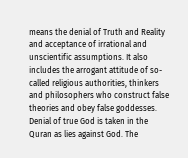means the denial of Truth and Reality and acceptance of irrational and unscientific assumptions. It also includes the arrogant attitude of so-called religious authorities, thinkers and philosophers who construct false theories and obey false goddesses. Denial of true God is taken in the Quran as lies against God. The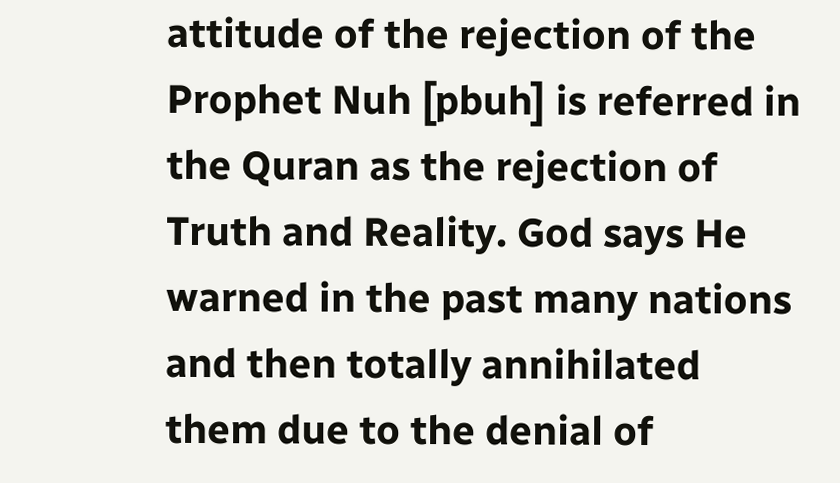attitude of the rejection of the Prophet Nuh [pbuh] is referred in the Quran as the rejection of Truth and Reality. God says He warned in the past many nations and then totally annihilated them due to the denial of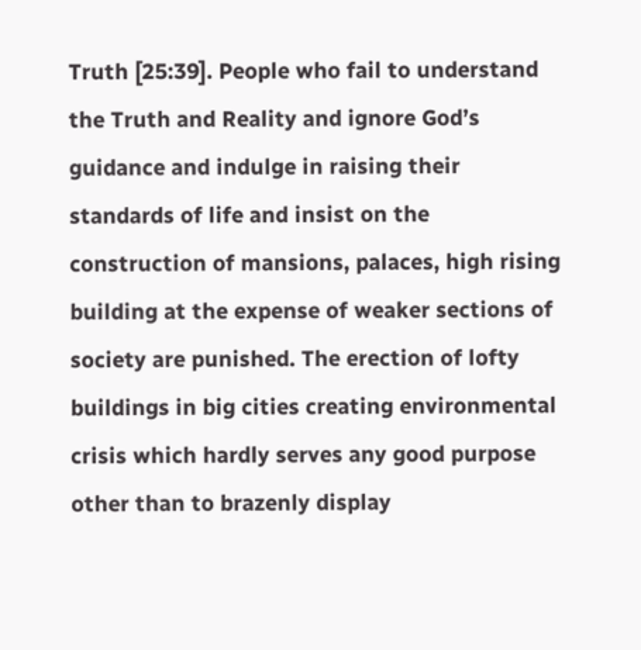Truth [25:39]. People who fail to understand the Truth and Reality and ignore God’s guidance and indulge in raising their standards of life and insist on the construction of mansions, palaces, high rising building at the expense of weaker sections of society are punished. The erection of lofty buildings in big cities creating environmental crisis which hardly serves any good purpose other than to brazenly display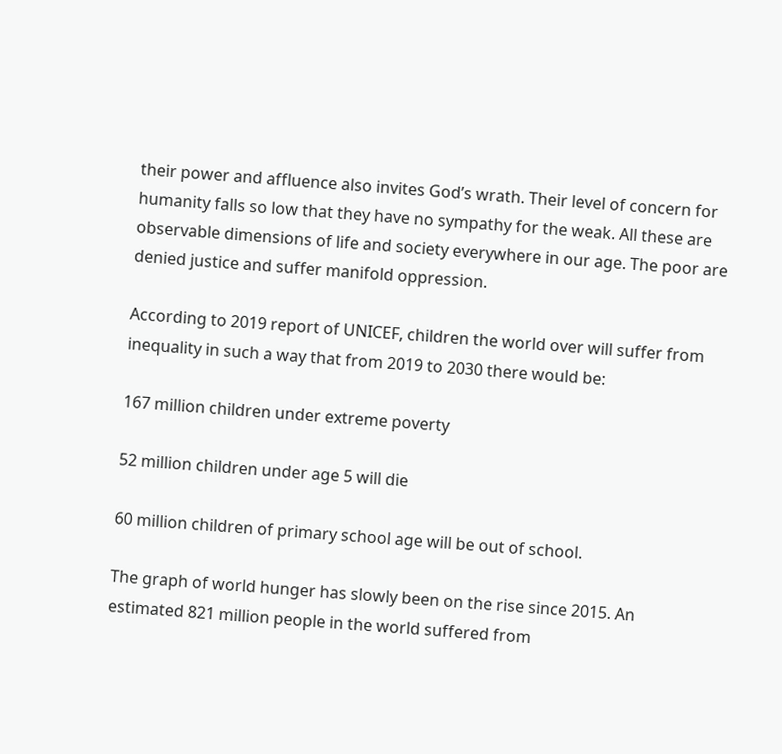their power and affluence also invites God’s wrath. Their level of concern for humanity falls so low that they have no sympathy for the weak. All these are observable dimensions of life and society everywhere in our age. The poor are denied justice and suffer manifold oppression.

According to 2019 report of UNICEF, children the world over will suffer from inequality in such a way that from 2019 to 2030 there would be:

167 million children under extreme poverty

52 million children under age 5 will die

60 million children of primary school age will be out of school.

The graph of world hunger has slowly been on the rise since 2015. An estimated 821 million people in the world suffered from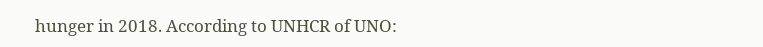hunger in 2018. According to UNHCR of UNO: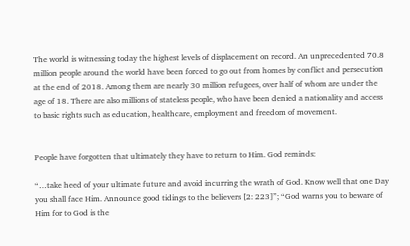The world is witnessing today the highest levels of displacement on record. An unprecedented 70.8 million people around the world have been forced to go out from homes by conflict and persecution at the end of 2018. Among them are nearly 30 million refugees, over half of whom are under the age of 18. There are also millions of stateless people, who have been denied a nationality and access to basic rights such as education, healthcare, employment and freedom of movement.


People have forgotten that ultimately they have to return to Him. God reminds:

“…take heed of your ultimate future and avoid incurring the wrath of God. Know well that one Day you shall face Him. Announce good tidings to the believers [2: 223]”; “God warns you to beware of Him for to God is the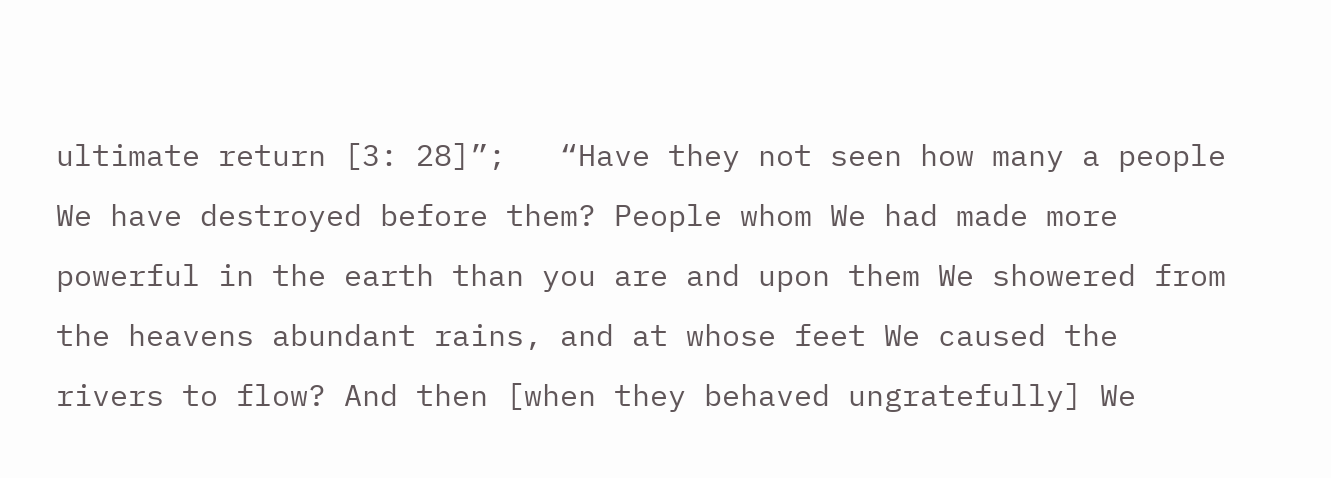ultimate return [3: 28]”;   “Have they not seen how many a people We have destroyed before them? People whom We had made more powerful in the earth than you are and upon them We showered from the heavens abundant rains, and at whose feet We caused the rivers to flow? And then [when they behaved ungratefully] We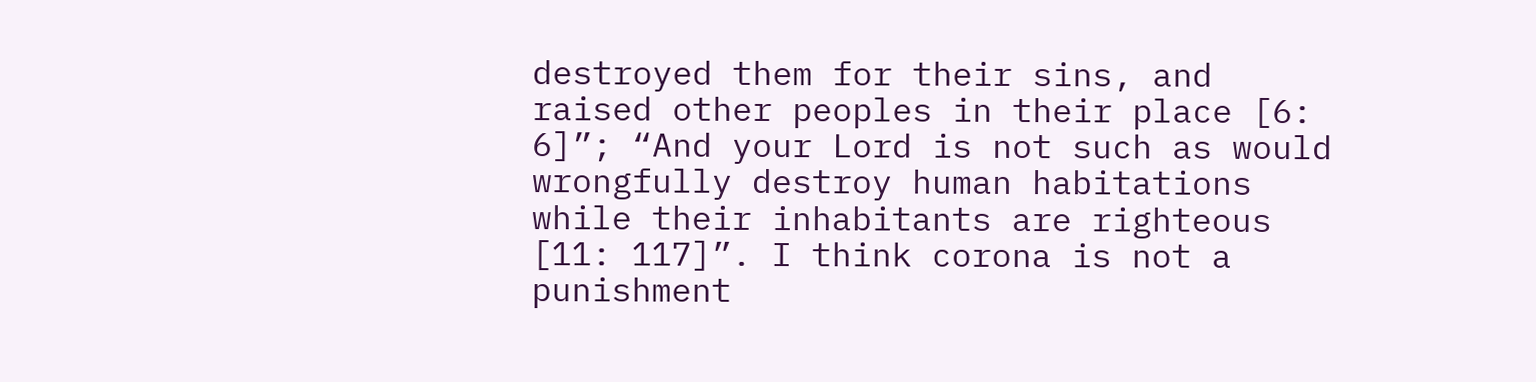destroyed them for their sins, and raised other peoples in their place [6: 6]”; “And your Lord is not such as would wrongfully destroy human habitations while their inhabitants are righteous [11: 117]”. I think corona is not a punishment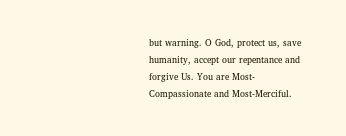but warning. O God, protect us, save humanity, accept our repentance and forgive Us. You are Most-Compassionate and Most-Merciful.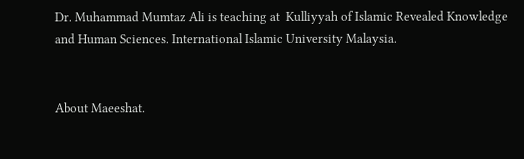Dr. Muhammad Mumtaz Ali is teaching at  Kulliyyah of Islamic Revealed Knowledge and Human Sciences. International Islamic University Malaysia.


About Maeeshat.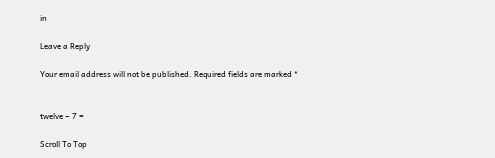in

Leave a Reply

Your email address will not be published. Required fields are marked *


twelve − 7 =

Scroll To Top